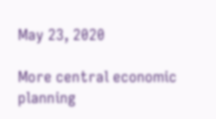May 23, 2020

More central economic planning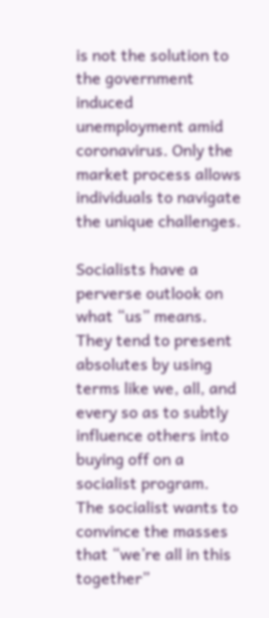is not the solution to the government induced unemployment amid coronavirus. Only the market process allows individuals to navigate the unique challenges.

Socialists have a perverse outlook on what “us” means.  They tend to present absolutes by using terms like we, all, and every so as to subtly influence others into buying off on a socialist program.  The socialist wants to convince the masses that “we’re all in this together”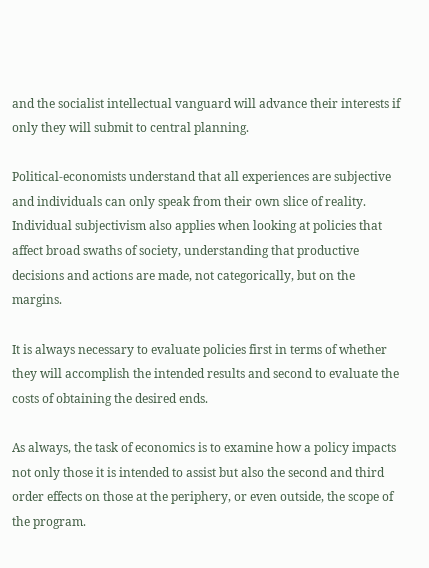and the socialist intellectual vanguard will advance their interests if only they will submit to central planning.

Political-economists understand that all experiences are subjective and individuals can only speak from their own slice of reality.  Individual subjectivism also applies when looking at policies that affect broad swaths of society, understanding that productive decisions and actions are made, not categorically, but on the margins.

It is always necessary to evaluate policies first in terms of whether they will accomplish the intended results and second to evaluate the costs of obtaining the desired ends.

As always, the task of economics is to examine how a policy impacts not only those it is intended to assist but also the second and third order effects on those at the periphery, or even outside, the scope of the program.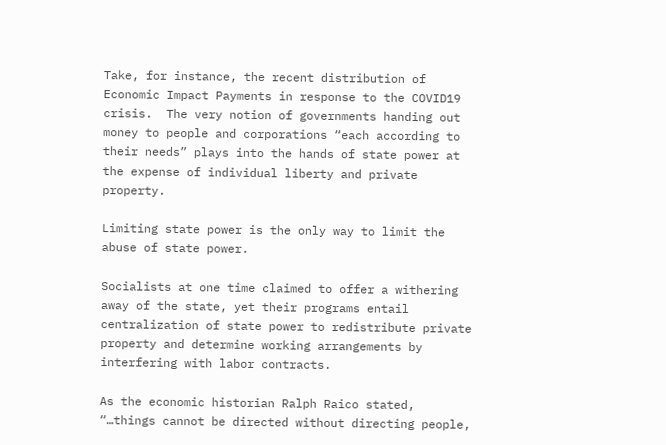Take, for instance, the recent distribution of Economic Impact Payments in response to the COVID19 crisis.  The very notion of governments handing out money to people and corporations “each according to their needs” plays into the hands of state power at the expense of individual liberty and private property.

Limiting state power is the only way to limit the abuse of state power.

Socialists at one time claimed to offer a withering away of the state, yet their programs entail centralization of state power to redistribute private property and determine working arrangements by interfering with labor contracts.

As the economic historian Ralph Raico stated, “…things cannot be directed without directing people,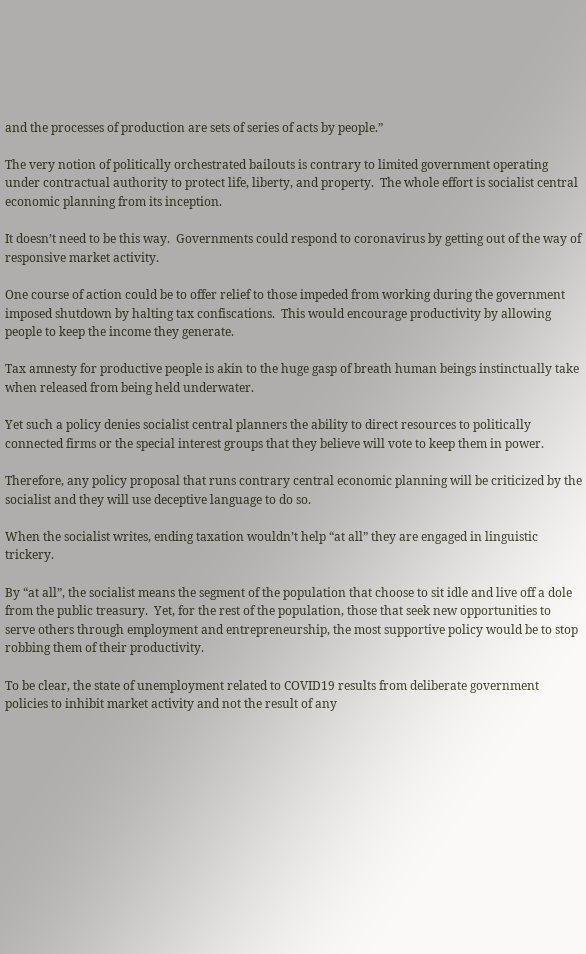and the processes of production are sets of series of acts by people.”

The very notion of politically orchestrated bailouts is contrary to limited government operating under contractual authority to protect life, liberty, and property.  The whole effort is socialist central economic planning from its inception.

It doesn’t need to be this way.  Governments could respond to coronavirus by getting out of the way of responsive market activity.

One course of action could be to offer relief to those impeded from working during the government imposed shutdown by halting tax confiscations.  This would encourage productivity by allowing people to keep the income they generate.

Tax amnesty for productive people is akin to the huge gasp of breath human beings instinctually take when released from being held underwater.

Yet such a policy denies socialist central planners the ability to direct resources to politically connected firms or the special interest groups that they believe will vote to keep them in power.

Therefore, any policy proposal that runs contrary central economic planning will be criticized by the socialist and they will use deceptive language to do so.

When the socialist writes, ending taxation wouldn’t help “at all” they are engaged in linguistic trickery.

By “at all”, the socialist means the segment of the population that choose to sit idle and live off a dole from the public treasury.  Yet, for the rest of the population, those that seek new opportunities to serve others through employment and entrepreneurship, the most supportive policy would be to stop robbing them of their productivity.

To be clear, the state of unemployment related to COVID19 results from deliberate government policies to inhibit market activity and not the result of any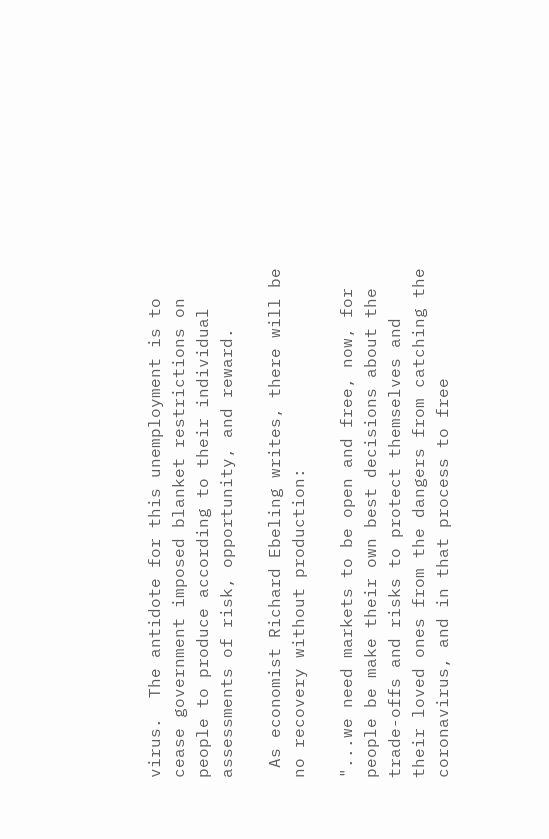virus.  The antidote for this unemployment is to cease government imposed blanket restrictions on people to produce according to their individual assessments of risk, opportunity, and reward.

 As economist Richard Ebeling writes, there will be no recovery without production:

"...we need markets to be open and free, now, for people be make their own best decisions about the trade-offs and risks to protect themselves and their loved ones from the dangers from catching the coronavirus, and in that process to free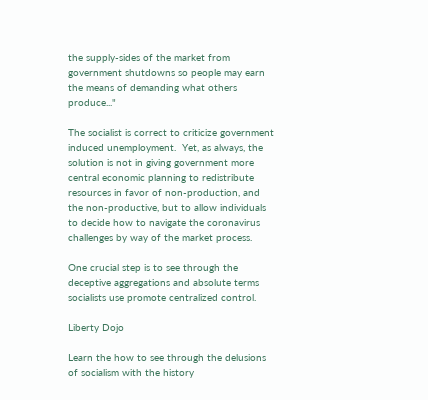the supply-sides of the market from government shutdowns so people may earn the means of demanding what others produce..."

The socialist is correct to criticize government induced unemployment.  Yet, as always, the solution is not in giving government more central economic planning to redistribute resources in favor of non-production, and the non-productive, but to allow individuals to decide how to navigate the coronavirus challenges by way of the market process.

One crucial step is to see through the deceptive aggregations and absolute terms socialists use promote centralized control.

Liberty Dojo

Learn the how to see through the delusions of socialism with the history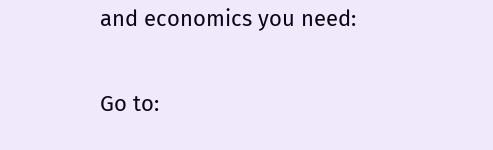and economics you need:

Go to: